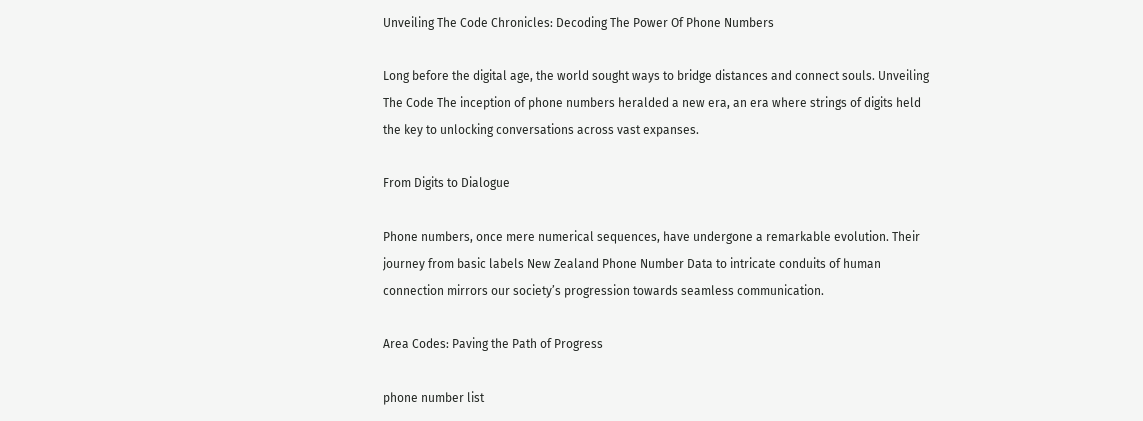Unveiling The Code Chronicles: Decoding The Power Of Phone Numbers

Long before the digital age, the world sought ways to bridge distances and connect souls. Unveiling The Code The inception of phone numbers heralded a new era, an era where strings of digits held the key to unlocking conversations across vast expanses.

From Digits to Dialogue

Phone numbers, once mere numerical sequences, have undergone a remarkable evolution. Their journey from basic labels New Zealand Phone Number Data to intricate conduits of human connection mirrors our society’s progression towards seamless communication.

Area Codes: Paving the Path of Progress

phone number list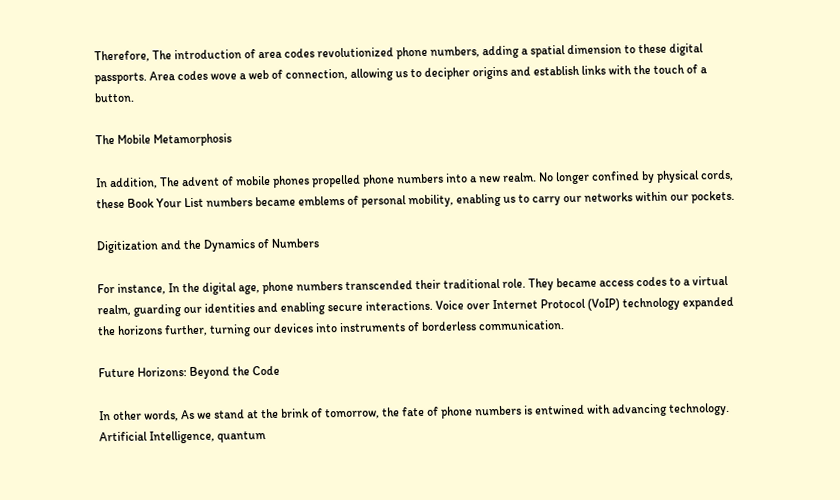Therefore, The introduction of area codes revolutionized phone numbers, adding a spatial dimension to these digital passports. Area codes wove a web of connection, allowing us to decipher origins and establish links with the touch of a button.

The Mobile Metamorphosis

In addition, The advent of mobile phones propelled phone numbers into a new realm. No longer confined by physical cords, these Book Your List numbers became emblems of personal mobility, enabling us to carry our networks within our pockets.

Digitization and the Dynamics of Numbers

For instance, In the digital age, phone numbers transcended their traditional role. They became access codes to a virtual realm, guarding our identities and enabling secure interactions. Voice over Internet Protocol (VoIP) technology expanded the horizons further, turning our devices into instruments of borderless communication.

Future Horizons: Beyond the Code

In other words, As we stand at the brink of tomorrow, the fate of phone numbers is entwined with advancing technology. Artificial Intelligence, quantum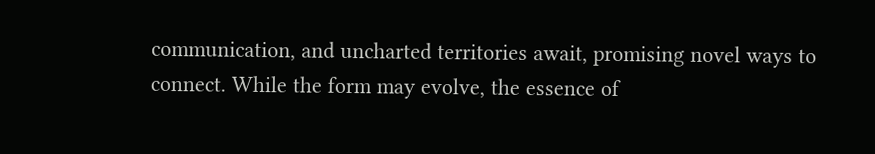communication, and uncharted territories await, promising novel ways to connect. While the form may evolve, the essence of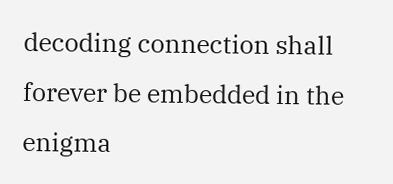decoding connection shall forever be embedded in the enigma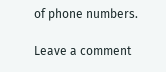of phone numbers.

Leave a comment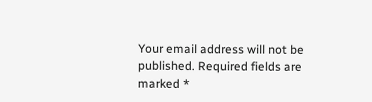Your email address will not be published. Required fields are marked *